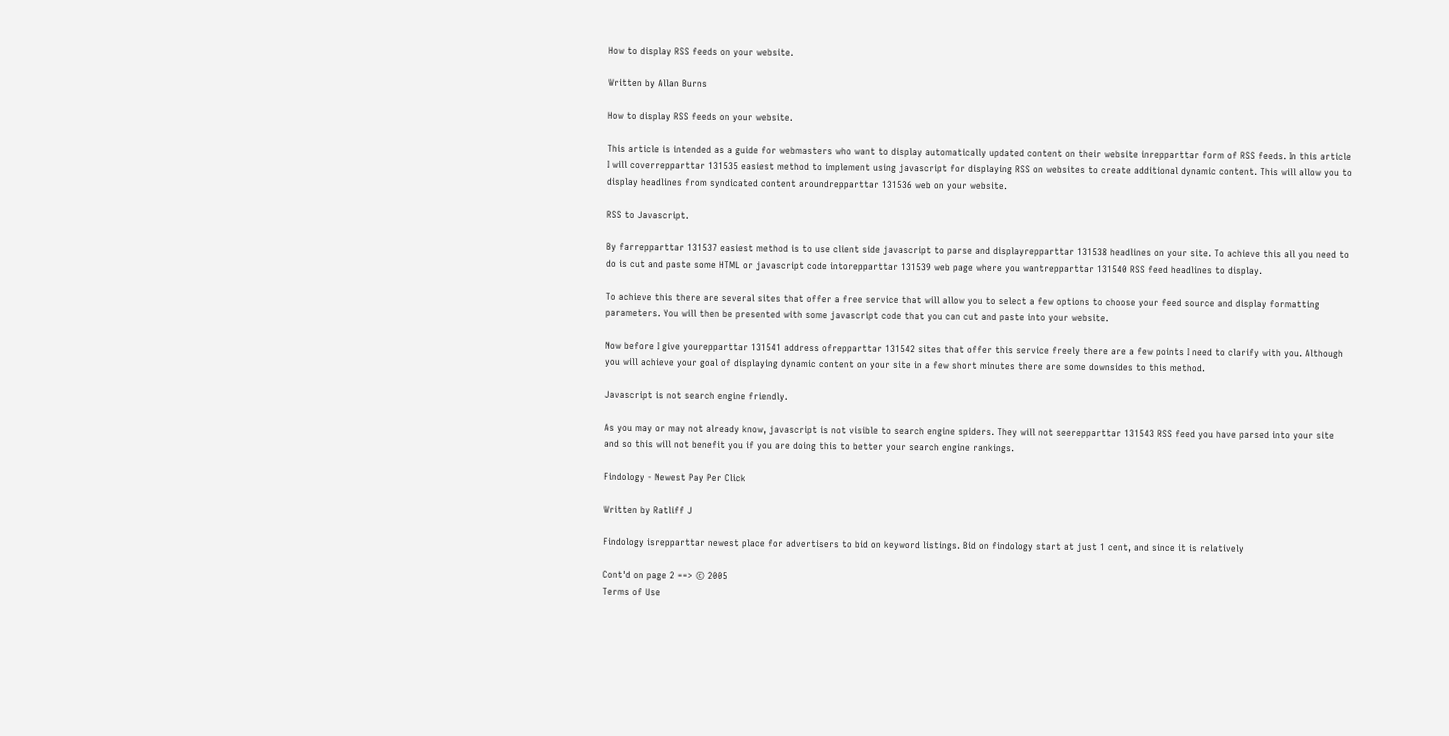How to display RSS feeds on your website.

Written by Allan Burns

How to display RSS feeds on your website.

This article is intended as a guide for webmasters who want to display automatically updated content on their website inrepparttar form of RSS feeds. In this article I will coverrepparttar 131535 easiest method to implement using javascript for displaying RSS on websites to create additional dynamic content. This will allow you to display headlines from syndicated content aroundrepparttar 131536 web on your website.

RSS to Javascript.

By farrepparttar 131537 easiest method is to use client side javascript to parse and displayrepparttar 131538 headlines on your site. To achieve this all you need to do is cut and paste some HTML or javascript code intorepparttar 131539 web page where you wantrepparttar 131540 RSS feed headlines to display.

To achieve this there are several sites that offer a free service that will allow you to select a few options to choose your feed source and display formatting parameters. You will then be presented with some javascript code that you can cut and paste into your website.

Now before I give yourepparttar 131541 address ofrepparttar 131542 sites that offer this service freely there are a few points I need to clarify with you. Although you will achieve your goal of displaying dynamic content on your site in a few short minutes there are some downsides to this method.

Javascript is not search engine friendly.

As you may or may not already know, javascript is not visible to search engine spiders. They will not seerepparttar 131543 RSS feed you have parsed into your site and so this will not benefit you if you are doing this to better your search engine rankings.

Findology - Newest Pay Per Click

Written by Ratliff J

Findology isrepparttar newest place for advertisers to bid on keyword listings. Bid on findology start at just 1 cent, and since it is relatively

Cont'd on page 2 ==> © 2005
Terms of Use